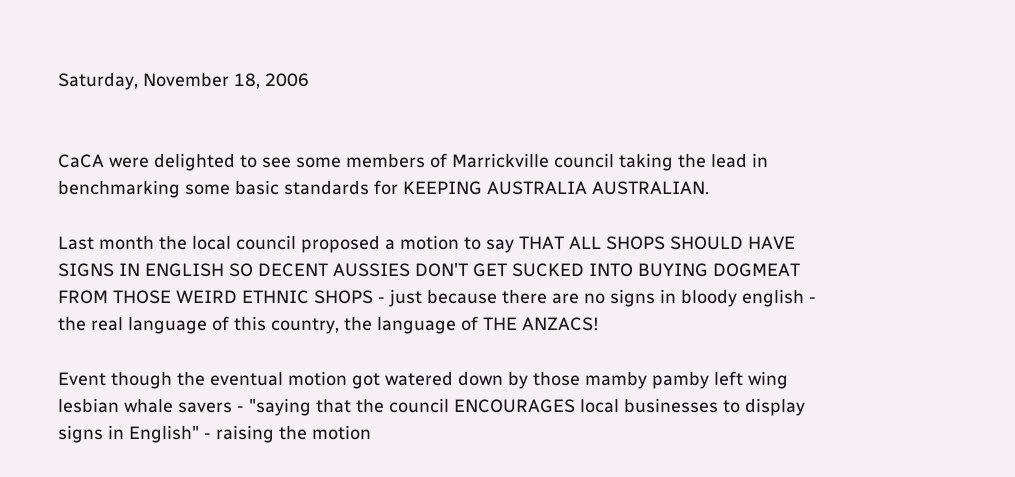Saturday, November 18, 2006


CaCA were delighted to see some members of Marrickville council taking the lead in benchmarking some basic standards for KEEPING AUSTRALIA AUSTRALIAN.

Last month the local council proposed a motion to say THAT ALL SHOPS SHOULD HAVE SIGNS IN ENGLISH SO DECENT AUSSIES DON'T GET SUCKED INTO BUYING DOGMEAT FROM THOSE WEIRD ETHNIC SHOPS - just because there are no signs in bloody english - the real language of this country, the language of THE ANZACS!

Event though the eventual motion got watered down by those mamby pamby left wing lesbian whale savers - "saying that the council ENCOURAGES local businesses to display signs in English" - raising the motion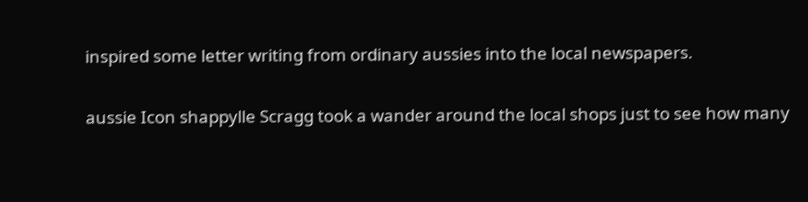inspired some letter writing from ordinary aussies into the local newspapers.

aussie Icon shappylle Scragg took a wander around the local shops just to see how many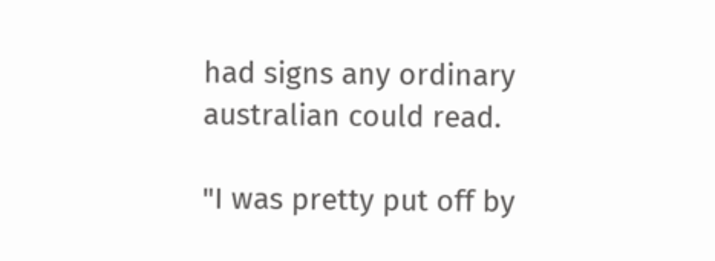had signs any ordinary australian could read.

"I was pretty put off by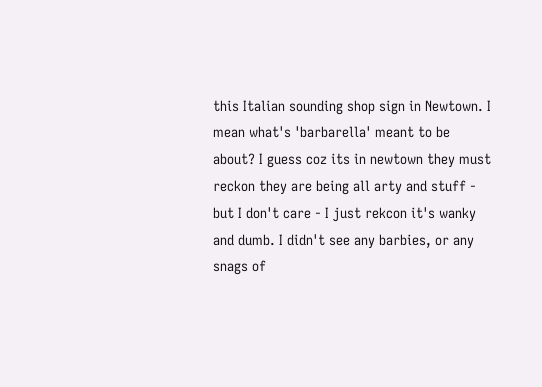this Italian sounding shop sign in Newtown. I mean what's 'barbarella' meant to be about? I guess coz its in newtown they must reckon they are being all arty and stuff - but I don't care - I just rekcon it's wanky and dumb. I didn't see any barbies, or any snags of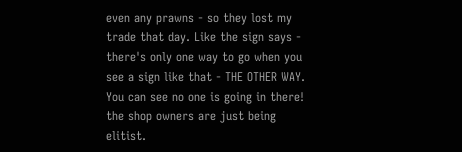even any prawns - so they lost my trade that day. Like the sign says - there's only one way to go when you see a sign like that - THE OTHER WAY. You can see no one is going in there! the shop owners are just being elitist.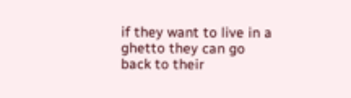if they want to live in a ghetto they can go back to their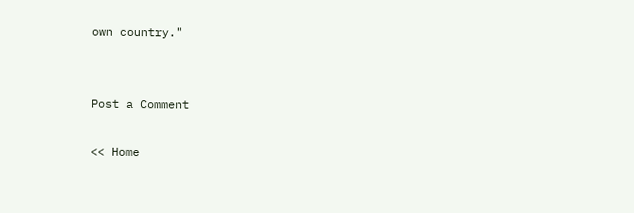own country."


Post a Comment

<< Home